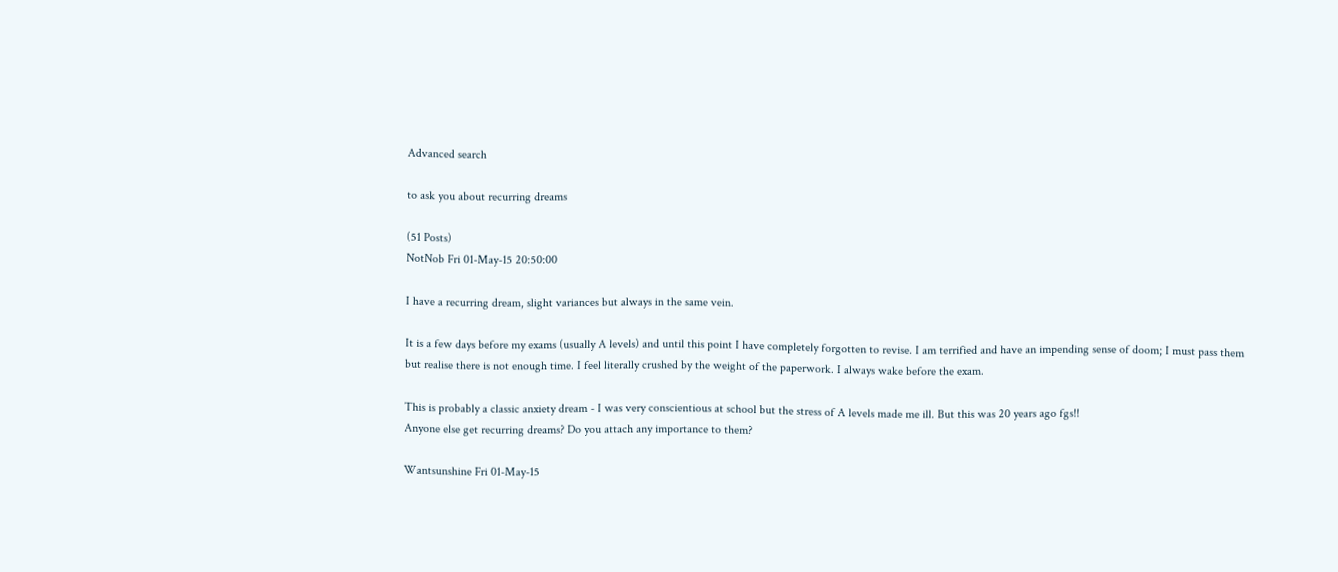Advanced search

to ask you about recurring dreams

(51 Posts)
NotNob Fri 01-May-15 20:50:00

I have a recurring dream, slight variances but always in the same vein.

It is a few days before my exams (usually A levels) and until this point I have completely forgotten to revise. I am terrified and have an impending sense of doom; I must pass them but realise there is not enough time. I feel literally crushed by the weight of the paperwork. I always wake before the exam.

This is probably a classic anxiety dream - I was very conscientious at school but the stress of A levels made me ill. But this was 20 years ago fgs!!
Anyone else get recurring dreams? Do you attach any importance to them?

Wantsunshine Fri 01-May-15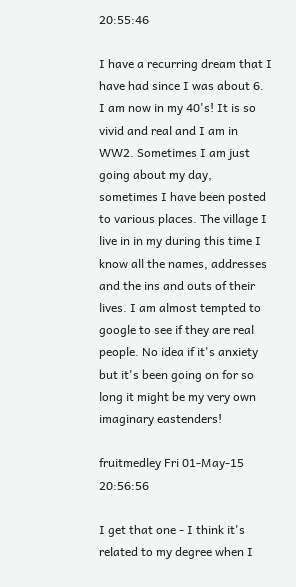20:55:46

I have a recurring dream that I have had since I was about 6. I am now in my 40's! It is so vivid and real and I am in WW2. Sometimes I am just going about my day, sometimes I have been posted to various places. The village I live in in my during this time I know all the names, addresses and the ins and outs of their lives. I am almost tempted to google to see if they are real people. No idea if it's anxiety but it's been going on for so long it might be my very own imaginary eastenders!

fruitmedley Fri 01-May-15 20:56:56

I get that one - I think it's related to my degree when I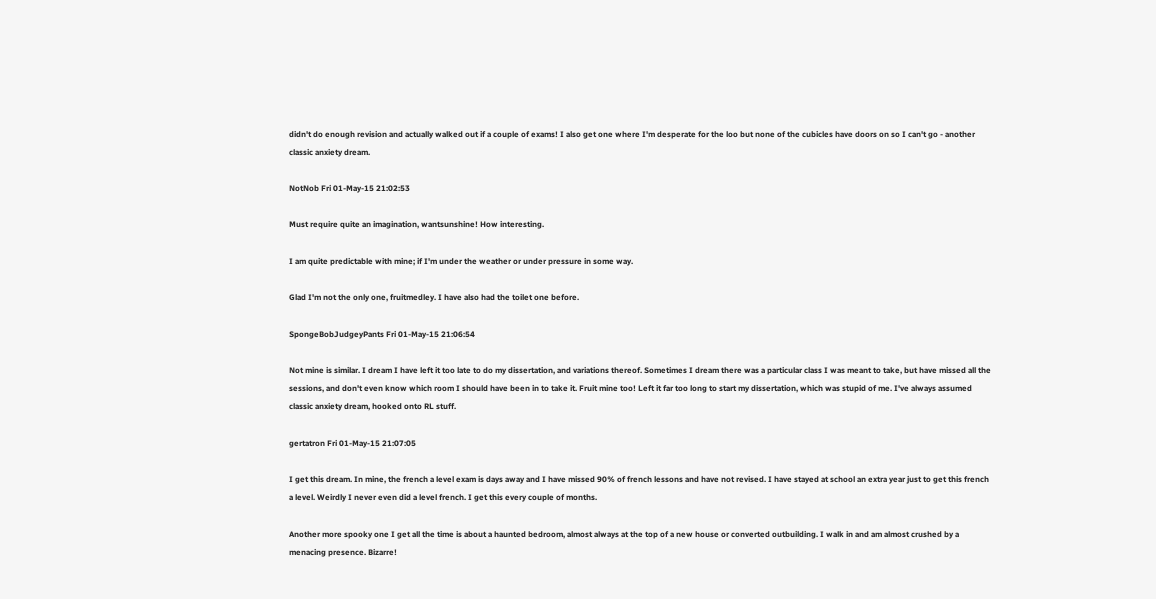didn't do enough revision and actually walked out if a couple of exams! I also get one where I'm desperate for the loo but none of the cubicles have doors on so I can't go - another classic anxiety dream.

NotNob Fri 01-May-15 21:02:53

Must require quite an imagination, wantsunshine! How interesting.

I am quite predictable with mine; if I'm under the weather or under pressure in some way.

Glad I'm not the only one, fruitmedley. I have also had the toilet one before.

SpongeBobJudgeyPants Fri 01-May-15 21:06:54

Not mine is similar. I dream I have left it too late to do my dissertation, and variations thereof. Sometimes I dream there was a particular class I was meant to take, but have missed all the sessions, and don't even know which room I should have been in to take it. Fruit mine too! Left it far too long to start my dissertation, which was stupid of me. I've always assumed classic anxiety dream, hooked onto RL stuff.

gertatron Fri 01-May-15 21:07:05

I get this dream. In mine, the french a level exam is days away and I have missed 90% of french lessons and have not revised. I have stayed at school an extra year just to get this french a level. Weirdly I never even did a level french. I get this every couple of months.

Another more spooky one I get all the time is about a haunted bedroom, almost always at the top of a new house or converted outbuilding. I walk in and am almost crushed by a menacing presence. Bizarre!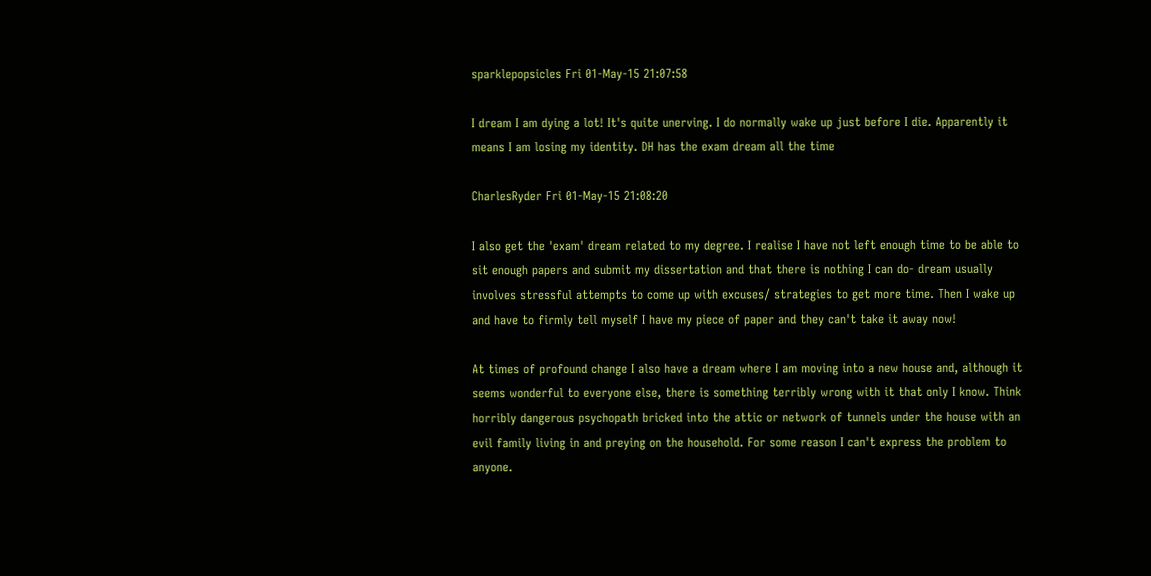sparklepopsicles Fri 01-May-15 21:07:58

I dream I am dying a lot! It's quite unerving. I do normally wake up just before I die. Apparently it means I am losing my identity. DH has the exam dream all the time

CharlesRyder Fri 01-May-15 21:08:20

I also get the 'exam' dream related to my degree. I realise I have not left enough time to be able to sit enough papers and submit my dissertation and that there is nothing I can do- dream usually involves stressful attempts to come up with excuses/ strategies to get more time. Then I wake up and have to firmly tell myself I have my piece of paper and they can't take it away now!

At times of profound change I also have a dream where I am moving into a new house and, although it seems wonderful to everyone else, there is something terribly wrong with it that only I know. Think horribly dangerous psychopath bricked into the attic or network of tunnels under the house with an evil family living in and preying on the household. For some reason I can't express the problem to anyone.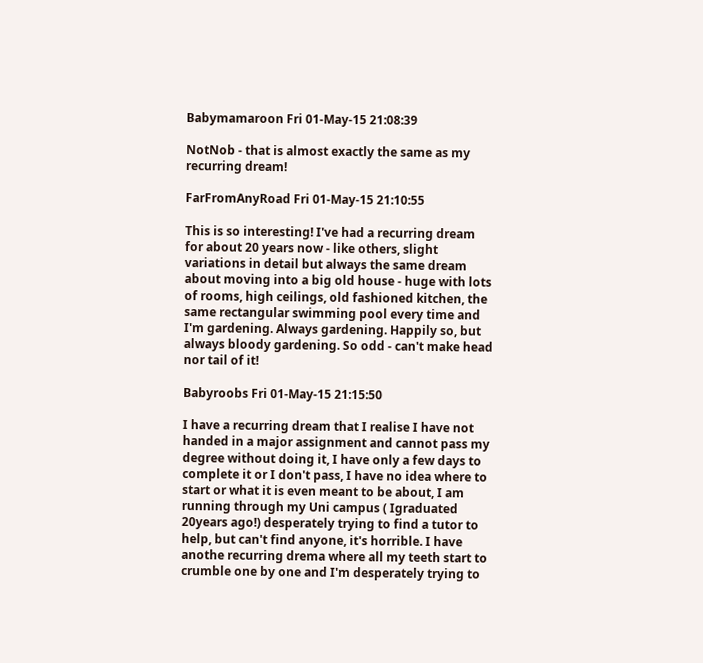Babymamaroon Fri 01-May-15 21:08:39

NotNob - that is almost exactly the same as my recurring dream!

FarFromAnyRoad Fri 01-May-15 21:10:55

This is so interesting! I've had a recurring dream for about 20 years now - like others, slight variations in detail but always the same dream about moving into a big old house - huge with lots of rooms, high ceilings, old fashioned kitchen, the same rectangular swimming pool every time and I'm gardening. Always gardening. Happily so, but always bloody gardening. So odd - can't make head nor tail of it!

Babyroobs Fri 01-May-15 21:15:50

I have a recurring dream that I realise I have not handed in a major assignment and cannot pass my degree without doing it, I have only a few days to complete it or I don't pass, I have no idea where to start or what it is even meant to be about, I am running through my Uni campus ( Igraduated 20years ago!) desperately trying to find a tutor to help, but can't find anyone, it's horrible. I have anothe recurring drema where all my teeth start to crumble one by one and I'm desperately trying to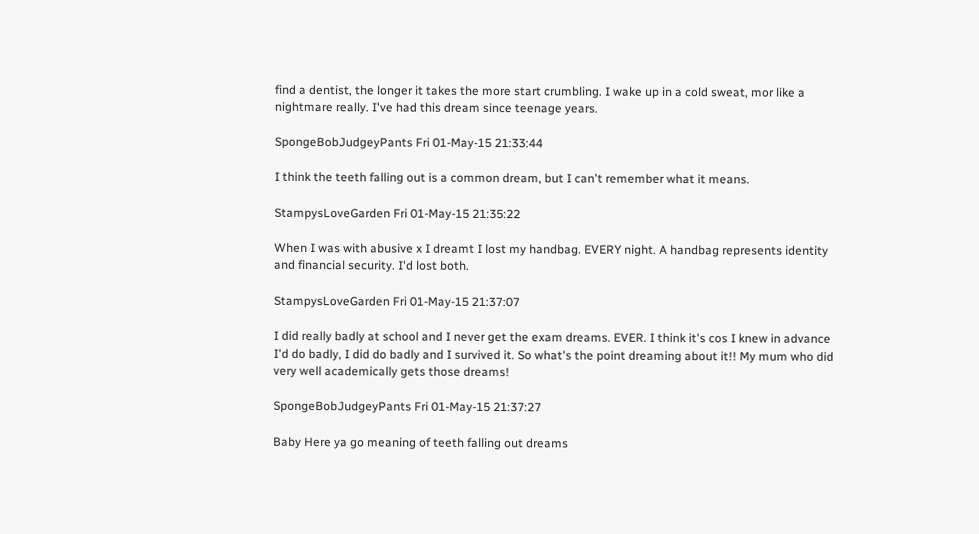find a dentist, the longer it takes the more start crumbling. I wake up in a cold sweat, mor like a nightmare really. I've had this dream since teenage years.

SpongeBobJudgeyPants Fri 01-May-15 21:33:44

I think the teeth falling out is a common dream, but I can't remember what it means.

StampysLoveGarden Fri 01-May-15 21:35:22

When I was with abusive x I dreamt I lost my handbag. EVERY night. A handbag represents identity and financial security. I'd lost both.

StampysLoveGarden Fri 01-May-15 21:37:07

I did really badly at school and I never get the exam dreams. EVER. I think it's cos I knew in advance I'd do badly, I did do badly and I survived it. So what's the point dreaming about it!! My mum who did very well academically gets those dreams!

SpongeBobJudgeyPants Fri 01-May-15 21:37:27

Baby Here ya go meaning of teeth falling out dreams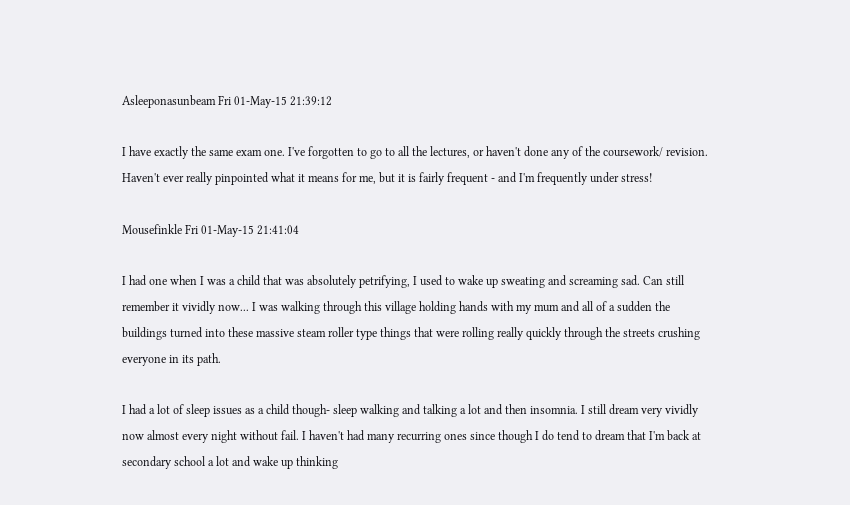Asleeponasunbeam Fri 01-May-15 21:39:12

I have exactly the same exam one. I've forgotten to go to all the lectures, or haven't done any of the coursework/ revision. Haven't ever really pinpointed what it means for me, but it is fairly frequent - and I'm frequently under stress!

Mousefinkle Fri 01-May-15 21:41:04

I had one when I was a child that was absolutely petrifying, I used to wake up sweating and screaming sad. Can still remember it vividly now... I was walking through this village holding hands with my mum and all of a sudden the buildings turned into these massive steam roller type things that were rolling really quickly through the streets crushing everyone in its path.

I had a lot of sleep issues as a child though- sleep walking and talking a lot and then insomnia. I still dream very vividly now almost every night without fail. I haven't had many recurring ones since though I do tend to dream that I'm back at secondary school a lot and wake up thinking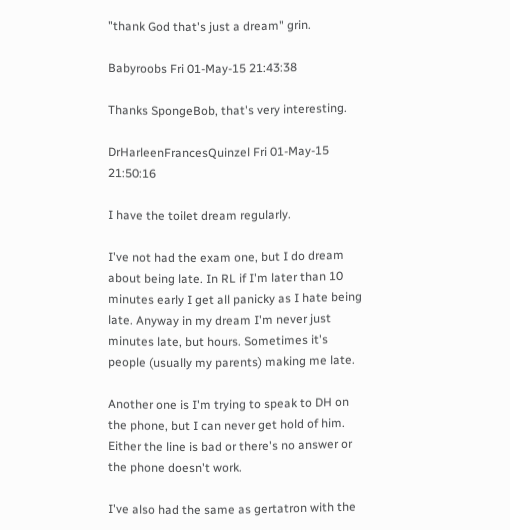"thank God that's just a dream" grin.

Babyroobs Fri 01-May-15 21:43:38

Thanks SpongeBob, that's very interesting.

DrHarleenFrancesQuinzel Fri 01-May-15 21:50:16

I have the toilet dream regularly.

I've not had the exam one, but I do dream about being late. In RL if I'm later than 10 minutes early I get all panicky as I hate being late. Anyway in my dream I'm never just minutes late, but hours. Sometimes it's people (usually my parents) making me late.

Another one is I'm trying to speak to DH on the phone, but I can never get hold of him. Either the line is bad or there's no answer or the phone doesn't work.

I've also had the same as gertatron with the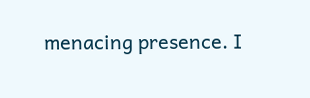menacing presence. I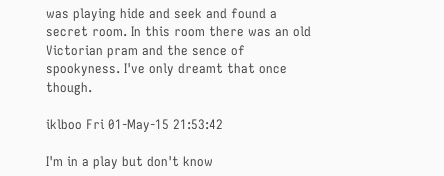was playing hide and seek and found a secret room. In this room there was an old Victorian pram and the sence of spookyness. I've only dreamt that once though.

iklboo Fri 01-May-15 21:53:42

I'm in a play but don't know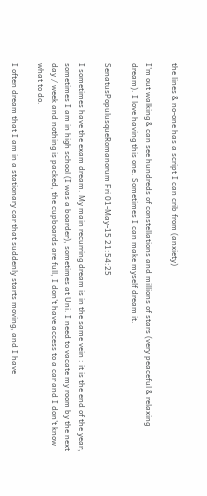the lines & no-one has a script I can crib from (anxiety)

I'm out walking & can see hundreds of constellations and millions of stars (very peaceful & relaxing dream). I love having this one. Sometimes I can make myself dream it.

SenatusPopulusqueRomanorum Fri 01-May-15 21:54:25

I sometimes have the exam dream. My main recurring dream is in the same vein : it is the end of the year, sometimes I am in high school (I was a boarder), sometimes at Uni. I need to vacate my room by the next day / week and nothing is packed, the cupboards are full, I don't have access to a car and I don't know what to do.

I often dream that I am in a stationary car that suddenly starts moving, and I have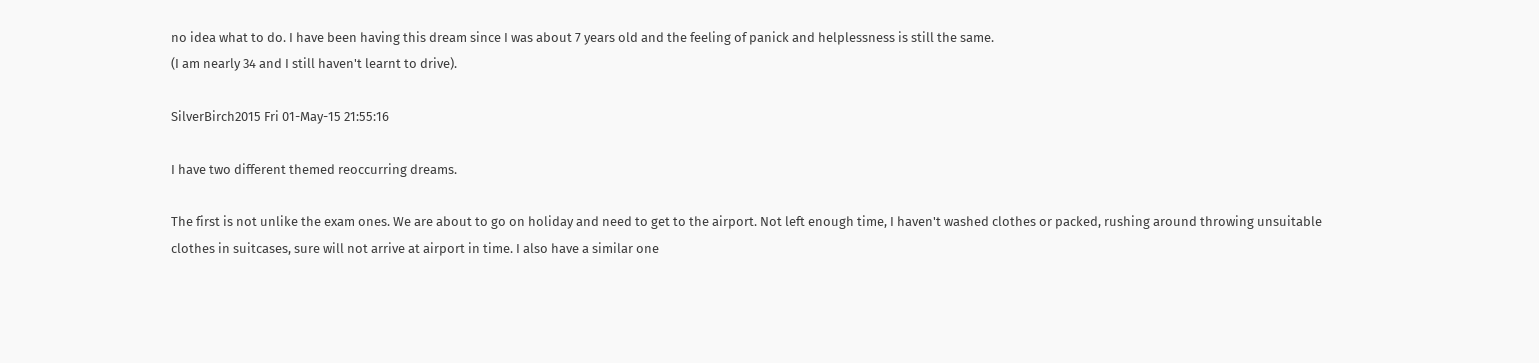no idea what to do. I have been having this dream since I was about 7 years old and the feeling of panick and helplessness is still the same.
(I am nearly 34 and I still haven't learnt to drive).

SilverBirch2015 Fri 01-May-15 21:55:16

I have two different themed reoccurring dreams.

The first is not unlike the exam ones. We are about to go on holiday and need to get to the airport. Not left enough time, I haven't washed clothes or packed, rushing around throwing unsuitable clothes in suitcases, sure will not arrive at airport in time. I also have a similar one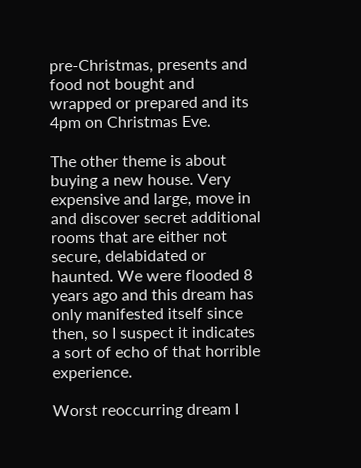pre-Christmas, presents and food not bought and wrapped or prepared and its 4pm on Christmas Eve.

The other theme is about buying a new house. Very expensive and large, move in and discover secret additional rooms that are either not secure, delabidated or haunted. We were flooded 8 years ago and this dream has only manifested itself since then, so I suspect it indicates a sort of echo of that horrible experience.

Worst reoccurring dream I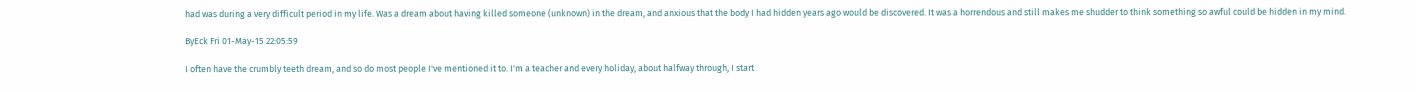had was during a very difficult period in my life. Was a dream about having killed someone (unknown) in the dream, and anxious that the body I had hidden years ago would be discovered. It was a horrendous and still makes me shudder to think something so awful could be hidden in my mind.

ByEck Fri 01-May-15 22:05:59

I often have the crumbly teeth dream, and so do most people I've mentioned it to. I'm a teacher and every holiday, about halfway through, I start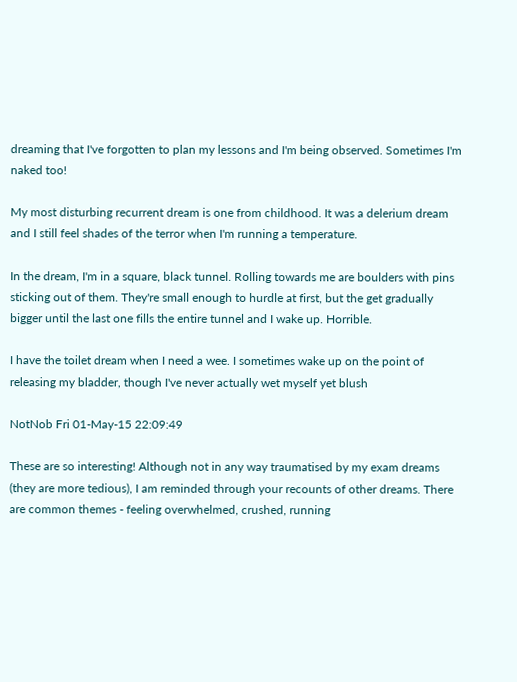dreaming that I've forgotten to plan my lessons and I'm being observed. Sometimes I'm naked too!

My most disturbing recurrent dream is one from childhood. It was a delerium dream and I still feel shades of the terror when I'm running a temperature.

In the dream, I'm in a square, black tunnel. Rolling towards me are boulders with pins sticking out of them. They're small enough to hurdle at first, but the get gradually bigger until the last one fills the entire tunnel and I wake up. Horrible.

I have the toilet dream when I need a wee. I sometimes wake up on the point of releasing my bladder, though I've never actually wet myself yet blush

NotNob Fri 01-May-15 22:09:49

These are so interesting! Although not in any way traumatised by my exam dreams (they are more tedious), I am reminded through your recounts of other dreams. There are common themes - feeling overwhelmed, crushed, running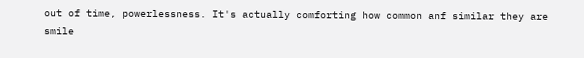out of time, powerlessness. It's actually comforting how common anf similar they are smile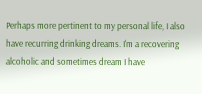Perhaps more pertinent to my personal life, I also have recurring drinking dreams. I'm a recovering alcoholic and sometimes dream I have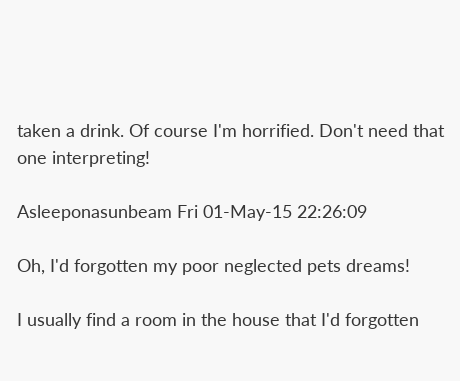taken a drink. Of course I'm horrified. Don't need that one interpreting!

Asleeponasunbeam Fri 01-May-15 22:26:09

Oh, I'd forgotten my poor neglected pets dreams!

I usually find a room in the house that I'd forgotten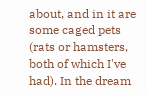about, and in it are some caged pets (rats or hamsters, both of which I've had). In the dream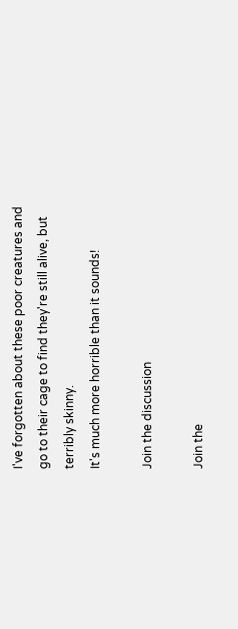I've forgotten about these poor creatures and go to their cage to find they're still alive, but terribly skinny.
It's much more horrible than it sounds!

Join the discussion

Join the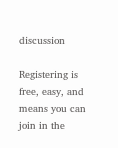discussion

Registering is free, easy, and means you can join in the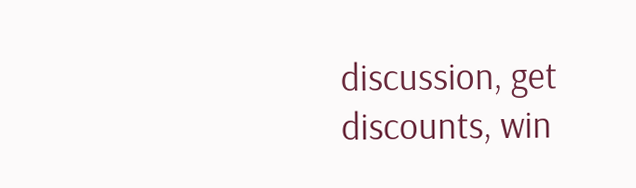discussion, get discounts, win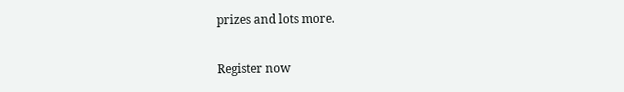prizes and lots more.

Register now